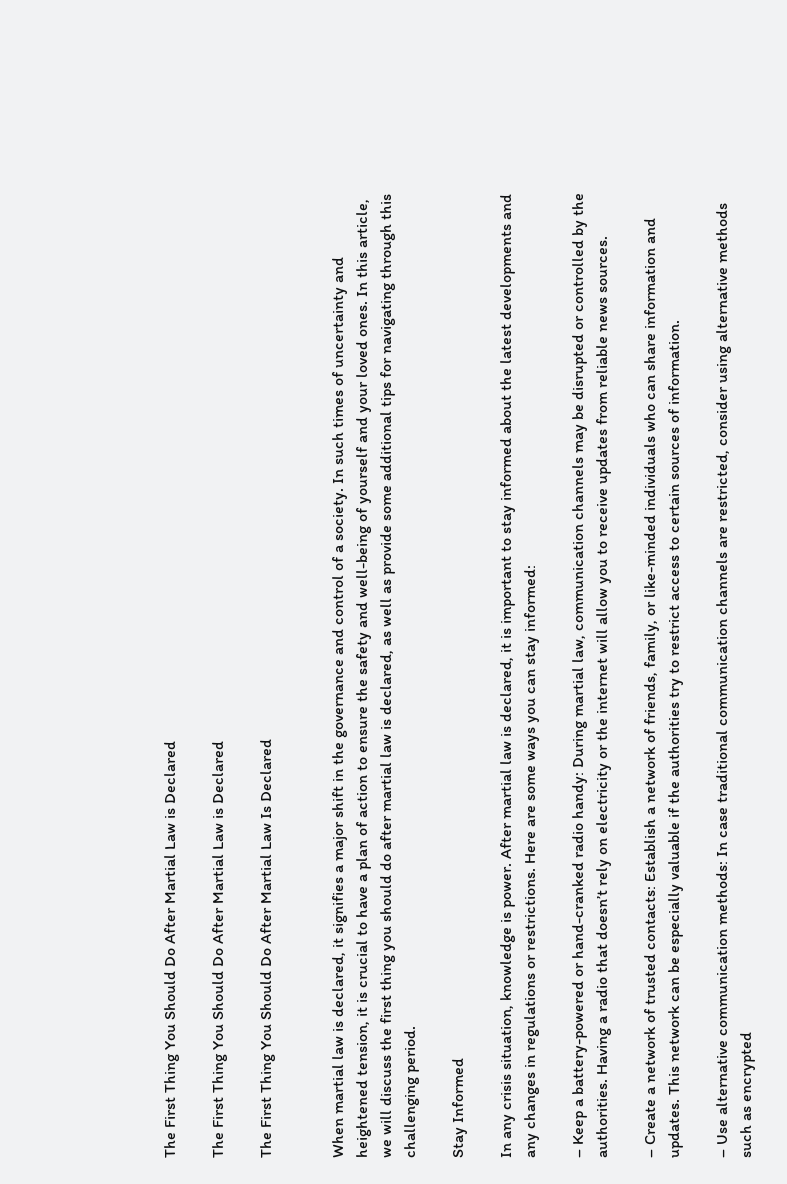The First Thing You Should Do After Martial Law is Declared

The First Thing You Should Do After Martial Law is Declared

The First Thing You Should Do After Martial Law Is Declared


When martial law is declared, it signifies a major shift in the governance and control of a society. In such times of uncertainty and heightened tension, it is crucial to have a plan of action to ensure the safety and well-being of yourself and your loved ones. In this article, we will discuss the first thing you should do after martial law is declared, as well as provide some additional tips for navigating through this challenging period.

Stay Informed

In any crisis situation, knowledge is power. After martial law is declared, it is important to stay informed about the latest developments and any changes in regulations or restrictions. Here are some ways you can stay informed:

– Keep a battery-powered or hand-cranked radio handy: During martial law, communication channels may be disrupted or controlled by the authorities. Having a radio that doesn’t rely on electricity or the internet will allow you to receive updates from reliable news sources.

– Create a network of trusted contacts: Establish a network of friends, family, or like-minded individuals who can share information and updates. This network can be especially valuable if the authorities try to restrict access to certain sources of information.

– Use alternative communication methods: In case traditional communication channels are restricted, consider using alternative methods such as encrypted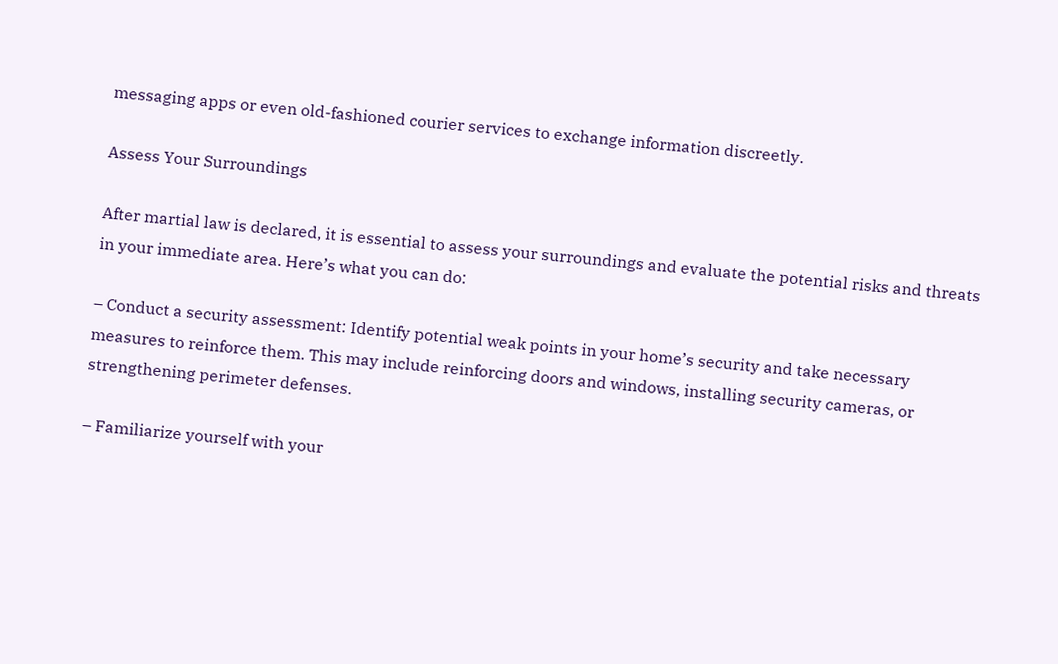messaging apps or even old-fashioned courier services to exchange information discreetly.

Assess Your Surroundings

After martial law is declared, it is essential to assess your surroundings and evaluate the potential risks and threats in your immediate area. Here’s what you can do:

– Conduct a security assessment: Identify potential weak points in your home’s security and take necessary measures to reinforce them. This may include reinforcing doors and windows, installing security cameras, or strengthening perimeter defenses.

– Familiarize yourself with your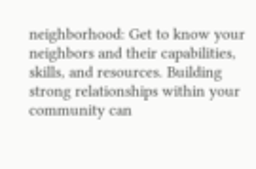neighborhood: Get to know your neighbors and their capabilities, skills, and resources. Building strong relationships within your community can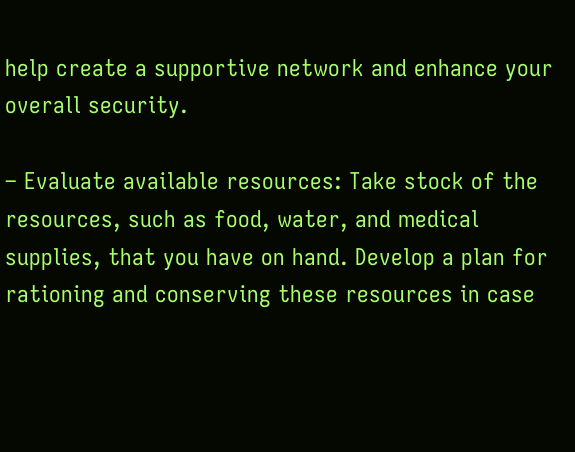help create a supportive network and enhance your overall security.

– Evaluate available resources: Take stock of the resources, such as food, water, and medical supplies, that you have on hand. Develop a plan for rationing and conserving these resources in case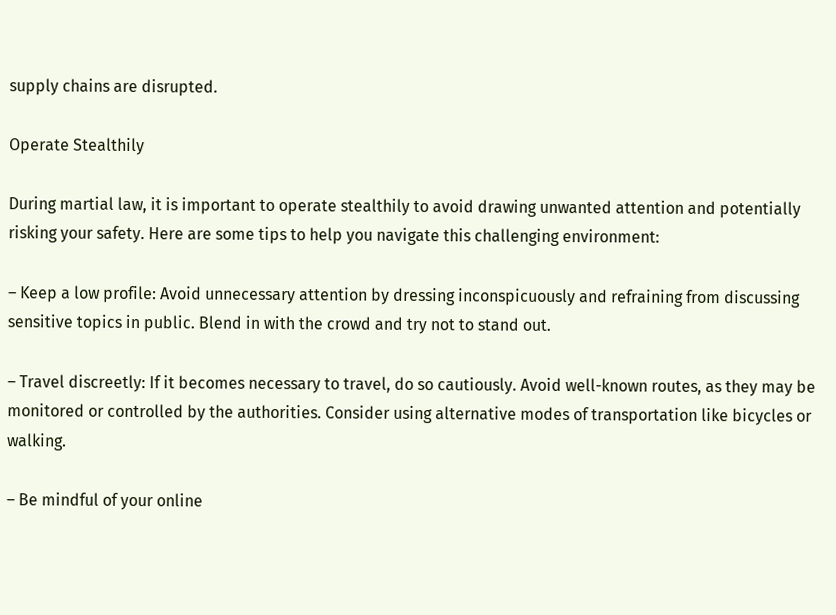supply chains are disrupted.

Operate Stealthily

During martial law, it is important to operate stealthily to avoid drawing unwanted attention and potentially risking your safety. Here are some tips to help you navigate this challenging environment:

– Keep a low profile: Avoid unnecessary attention by dressing inconspicuously and refraining from discussing sensitive topics in public. Blend in with the crowd and try not to stand out.

– Travel discreetly: If it becomes necessary to travel, do so cautiously. Avoid well-known routes, as they may be monitored or controlled by the authorities. Consider using alternative modes of transportation like bicycles or walking.

– Be mindful of your online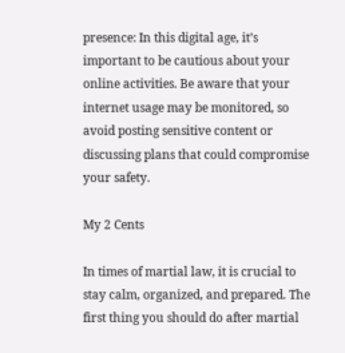presence: In this digital age, it’s important to be cautious about your online activities. Be aware that your internet usage may be monitored, so avoid posting sensitive content or discussing plans that could compromise your safety.

My 2 Cents

In times of martial law, it is crucial to stay calm, organized, and prepared. The first thing you should do after martial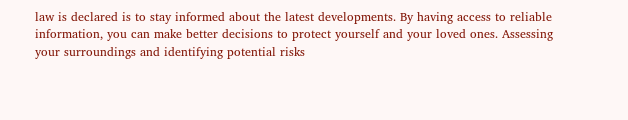law is declared is to stay informed about the latest developments. By having access to reliable information, you can make better decisions to protect yourself and your loved ones. Assessing your surroundings and identifying potential risks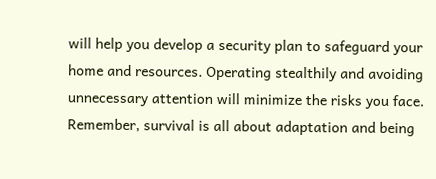will help you develop a security plan to safeguard your home and resources. Operating stealthily and avoiding unnecessary attention will minimize the risks you face. Remember, survival is all about adaptation and being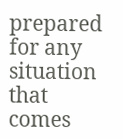prepared for any situation that comes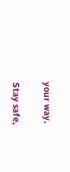your way.

Stay safe,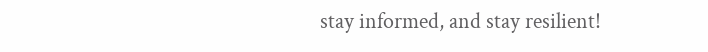stay informed, and stay resilient!